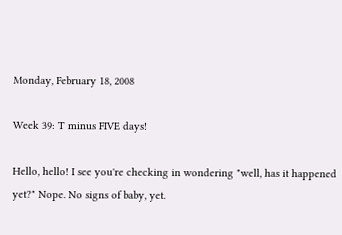Monday, February 18, 2008

Week 39: T minus FIVE days!

Hello, hello! I see you're checking in wondering "well, has it happened yet?" Nope. No signs of baby, yet.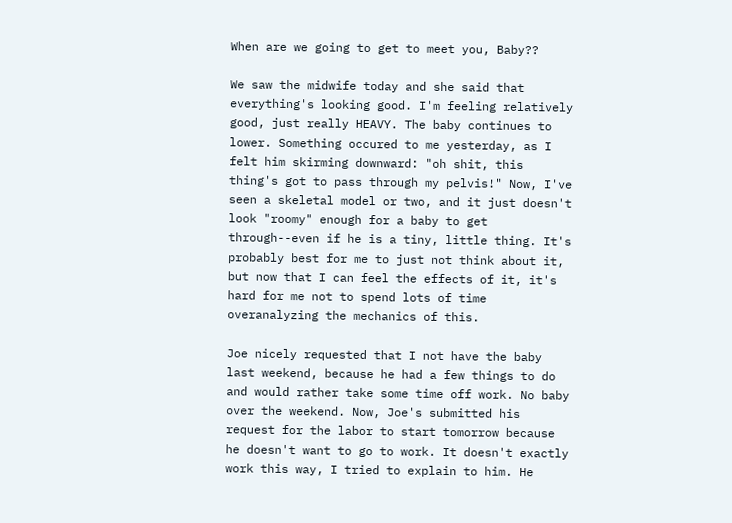When are we going to get to meet you, Baby??

We saw the midwife today and she said that everything's looking good. I'm feeling relatively good, just really HEAVY. The baby continues to lower. Something occured to me yesterday, as I felt him skirming downward: "oh shit, this thing's got to pass through my pelvis!" Now, I've seen a skeletal model or two, and it just doesn't look "roomy" enough for a baby to get through--even if he is a tiny, little thing. It's probably best for me to just not think about it, but now that I can feel the effects of it, it's hard for me not to spend lots of time overanalyzing the mechanics of this.

Joe nicely requested that I not have the baby last weekend, because he had a few things to do and would rather take some time off work. No baby over the weekend. Now, Joe's submitted his request for the labor to start tomorrow because he doesn't want to go to work. It doesn't exactly work this way, I tried to explain to him. He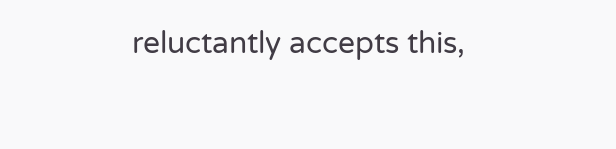reluctantly accepts this,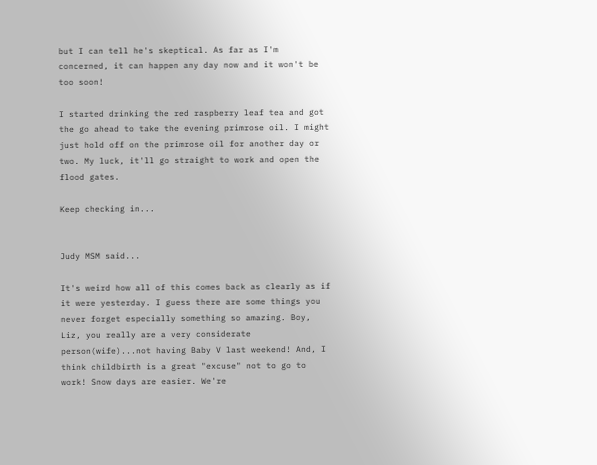but I can tell he's skeptical. As far as I'm concerned, it can happen any day now and it won't be too soon!

I started drinking the red raspberry leaf tea and got the go ahead to take the evening primrose oil. I might just hold off on the primrose oil for another day or two. My luck, it'll go straight to work and open the flood gates.

Keep checking in...


Judy MSM said...

It's weird how all of this comes back as clearly as if it were yesterday. I guess there are some things you never forget especially something so amazing. Boy, Liz, you really are a very considerate person(wife)...not having Baby V last weekend! And, I think childbirth is a great "excuse" not to go to work! Snow days are easier. We're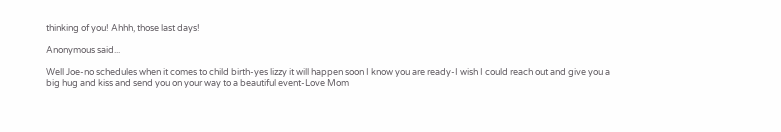thinking of you! Ahhh, those last days!

Anonymous said...

Well Joe-no schedules when it comes to child birth-yes lizzy it will happen soon I know you are ready-I wish I could reach out and give you a big hug and kiss and send you on your way to a beautiful event-Love Mom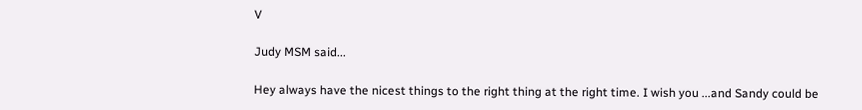V

Judy MSM said...

Hey always have the nicest things to the right thing at the right time. I wish you ...and Sandy could be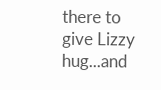there to give Lizzy hug...and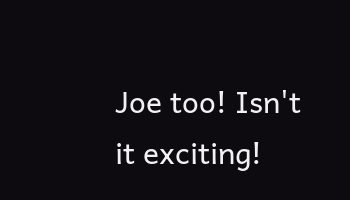Joe too! Isn't it exciting!